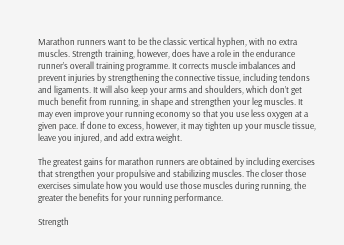Marathon runners want to be the classic vertical hyphen, with no extra muscles. Strength training, however, does have a role in the endurance runner’s overall training programme. It corrects muscle imbalances and prevent injuries by strengthening the connective tissue, including tendons and ligaments. It will also keep your arms and shoulders, which don’t get much benefit from running, in shape and strengthen your leg muscles. It may even improve your running economy so that you use less oxygen at a given pace. If done to excess, however, it may tighten up your muscle tissue, leave you injured, and add extra weight.

The greatest gains for marathon runners are obtained by including exercises that strengthen your propulsive and stabilizing muscles. The closer those exercises simulate how you would use those muscles during running, the greater the benefits for your running performance.

Strength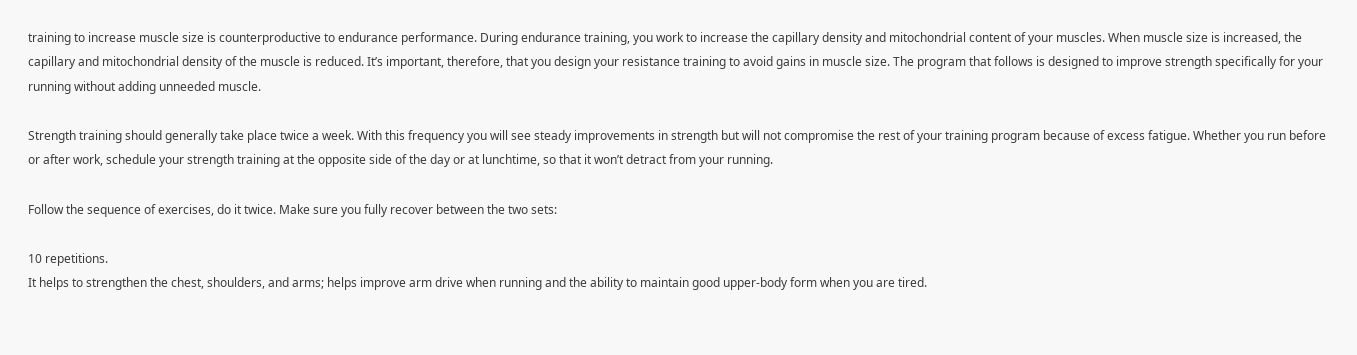training to increase muscle size is counterproductive to endurance performance. During endurance training, you work to increase the capillary density and mitochondrial content of your muscles. When muscle size is increased, the capillary and mitochondrial density of the muscle is reduced. It’s important, therefore, that you design your resistance training to avoid gains in muscle size. The program that follows is designed to improve strength specifically for your running without adding unneeded muscle.

Strength training should generally take place twice a week. With this frequency you will see steady improvements in strength but will not compromise the rest of your training program because of excess fatigue. Whether you run before or after work, schedule your strength training at the opposite side of the day or at lunchtime, so that it won’t detract from your running.

Follow the sequence of exercises, do it twice. Make sure you fully recover between the two sets:

10 repetitions.
It helps to strengthen the chest, shoulders, and arms; helps improve arm drive when running and the ability to maintain good upper-body form when you are tired.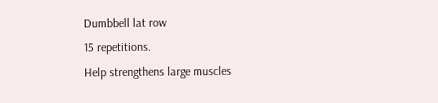Dumbbell lat row
15 repetitions.
Help strengthens large muscles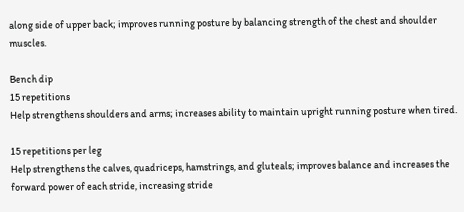along side of upper back; improves running posture by balancing strength of the chest and shoulder muscles.

Bench dip
15 repetitions
Help strengthens shoulders and arms; increases ability to maintain upright running posture when tired.

15 repetitions per leg
Help strengthens the calves, quadriceps, hamstrings, and gluteals; improves balance and increases the forward power of each stride, increasing stride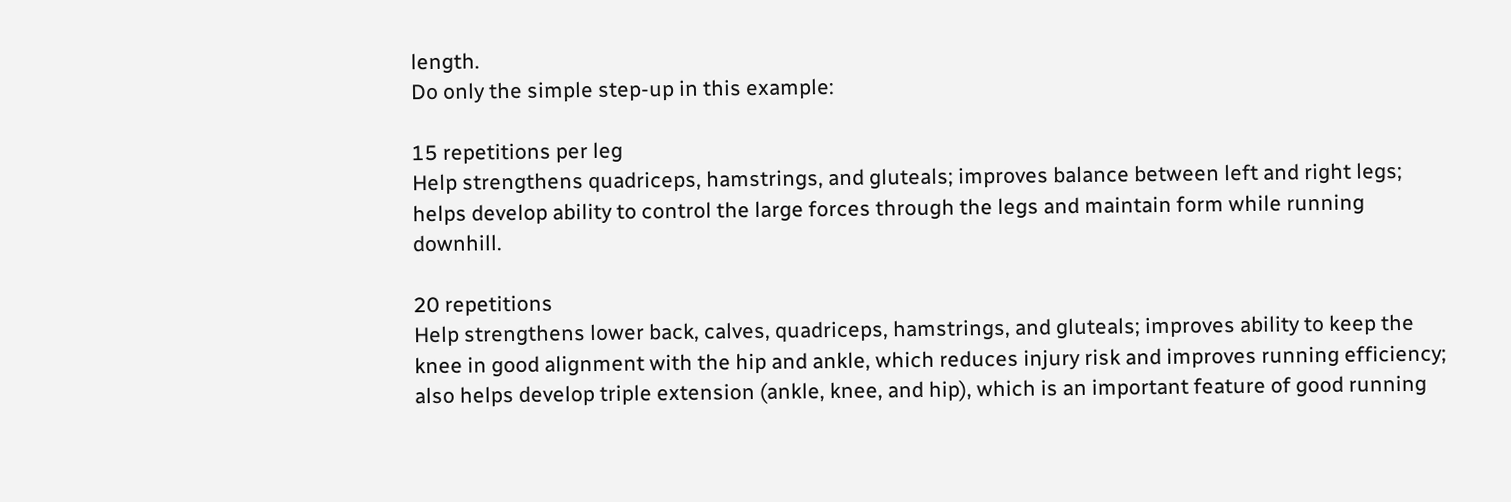length.
Do only the simple step-up in this example:

15 repetitions per leg
Help strengthens quadriceps, hamstrings, and gluteals; improves balance between left and right legs; helps develop ability to control the large forces through the legs and maintain form while running downhill.

20 repetitions
Help strengthens lower back, calves, quadriceps, hamstrings, and gluteals; improves ability to keep the knee in good alignment with the hip and ankle, which reduces injury risk and improves running efficiency; also helps develop triple extension (ankle, knee, and hip), which is an important feature of good running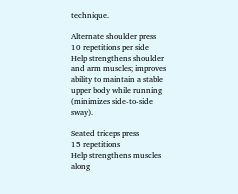technique.

Alternate shoulder press
10 repetitions per side
Help strengthens shoulder and arm muscles; improves ability to maintain a stable upper body while running (minimizes side-to-side sway).

Seated triceps press
15 repetitions
Help strengthens muscles along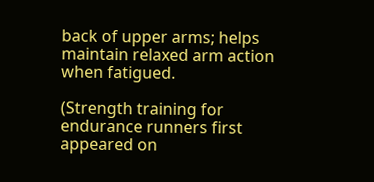back of upper arms; helps maintain relaxed arm action when fatigued.

(Strength training for endurance runners first appeared on